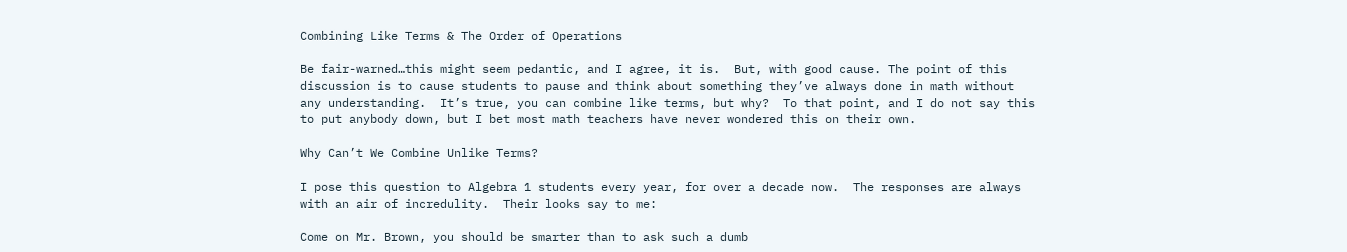Combining Like Terms & The Order of Operations

Be fair-warned…this might seem pedantic, and I agree, it is.  But, with good cause. The point of this discussion is to cause students to pause and think about something they’ve always done in math without any understanding.  It’s true, you can combine like terms, but why?  To that point, and I do not say this to put anybody down, but I bet most math teachers have never wondered this on their own.

Why Can’t We Combine Unlike Terms?

I pose this question to Algebra 1 students every year, for over a decade now.  The responses are always with an air of incredulity.  Their looks say to me:

Come on Mr. Brown, you should be smarter than to ask such a dumb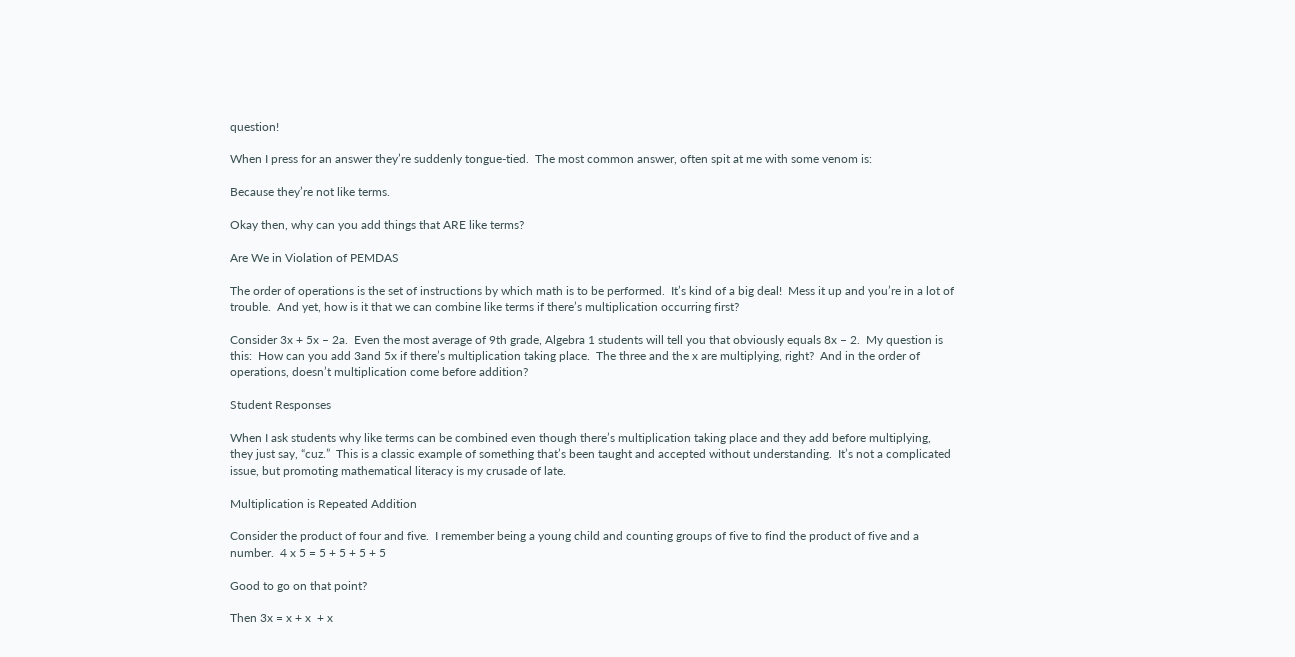question!

When I press for an answer they’re suddenly tongue-tied.  The most common answer, often spit at me with some venom is:

Because they’re not like terms.

Okay then, why can you add things that ARE like terms?

Are We in Violation of PEMDAS

The order of operations is the set of instructions by which math is to be performed.  It’s kind of a big deal!  Mess it up and you’re in a lot of trouble.  And yet, how is it that we can combine like terms if there’s multiplication occurring first?

Consider 3x + 5x – 2a.  Even the most average of 9th grade, Algebra 1 students will tell you that obviously equals 8x – 2.  My question is this:  How can you add 3and 5x if there’s multiplication taking place.  The three and the x are multiplying, right?  And in the order of operations, doesn’t multiplication come before addition?

Student Responses

When I ask students why like terms can be combined even though there’s multiplication taking place and they add before multiplying, they just say, “cuz.”  This is a classic example of something that’s been taught and accepted without understanding.  It’s not a complicated issue, but promoting mathematical literacy is my crusade of late.

Multiplication is Repeated Addition

Consider the product of four and five.  I remember being a young child and counting groups of five to find the product of five and a number.  4 x 5 = 5 + 5 + 5 + 5

Good to go on that point?

Then 3x = x + x  + x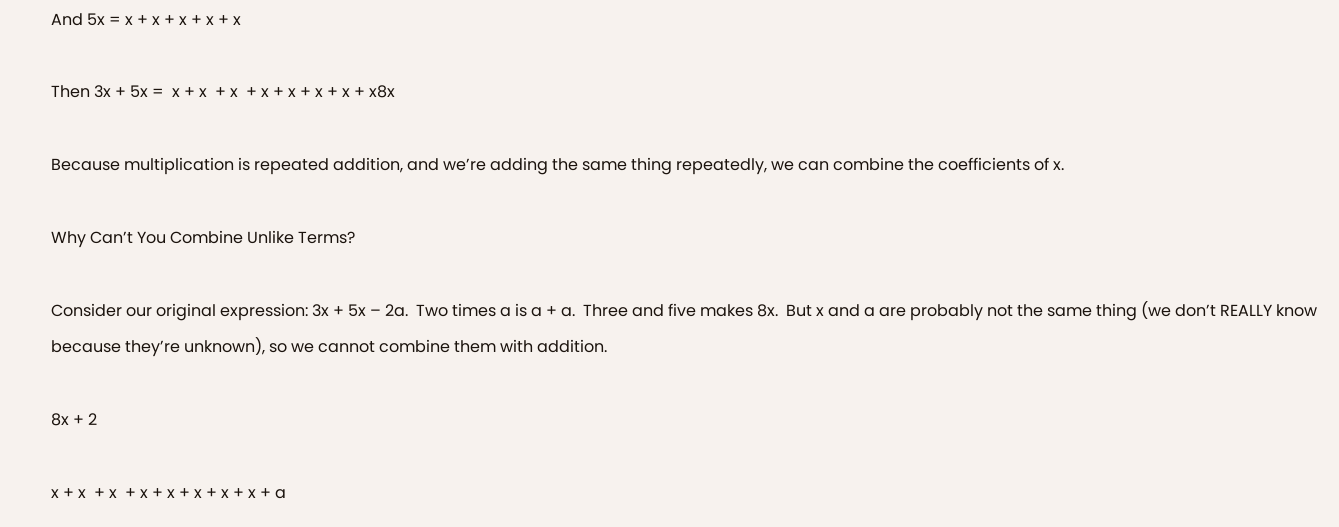And 5x = x + x + x + x + x

Then 3x + 5x =  x + x  + x  + x + x + x + x + x8x

Because multiplication is repeated addition, and we’re adding the same thing repeatedly, we can combine the coefficients of x.

Why Can’t You Combine Unlike Terms?

Consider our original expression: 3x + 5x – 2a.  Two times a is a + a.  Three and five makes 8x.  But x and a are probably not the same thing (we don’t REALLY know because they’re unknown), so we cannot combine them with addition.

8x + 2

x + x  + x  + x + x + x + x + x + a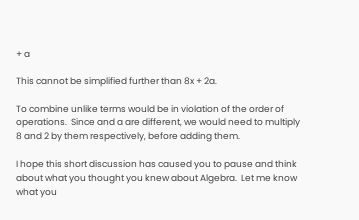+ a

This cannot be simplified further than 8x + 2a.

To combine unlike terms would be in violation of the order of operations.  Since and a are different, we would need to multiply 8 and 2 by them respectively, before adding them.

I hope this short discussion has caused you to pause and think about what you thought you knew about Algebra.  Let me know what you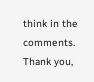think in the comments.  Thank you,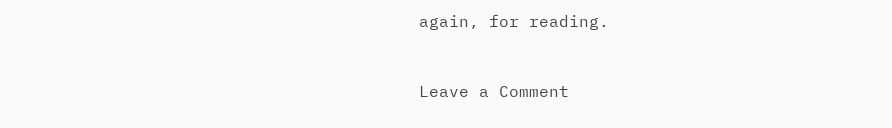again, for reading.



Leave a Comment